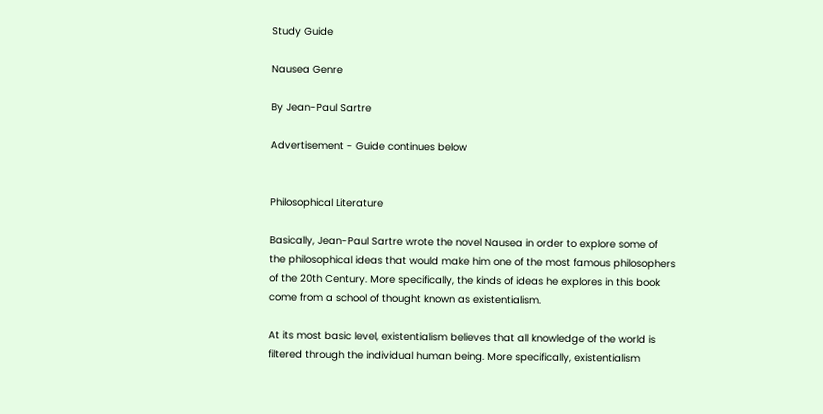Study Guide

Nausea Genre

By Jean-Paul Sartre

Advertisement - Guide continues below


Philosophical Literature

Basically, Jean-Paul Sartre wrote the novel Nausea in order to explore some of the philosophical ideas that would make him one of the most famous philosophers of the 20th Century. More specifically, the kinds of ideas he explores in this book come from a school of thought known as existentialism.

At its most basic level, existentialism believes that all knowledge of the world is filtered through the individual human being. More specifically, existentialism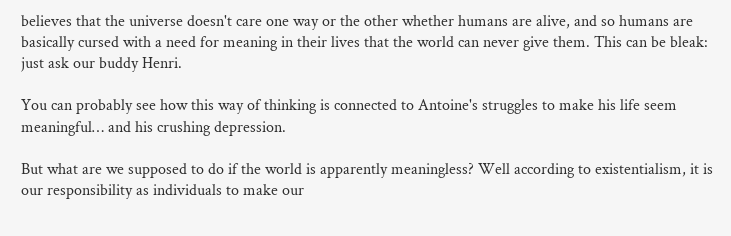believes that the universe doesn't care one way or the other whether humans are alive, and so humans are basically cursed with a need for meaning in their lives that the world can never give them. This can be bleak: just ask our buddy Henri.

You can probably see how this way of thinking is connected to Antoine's struggles to make his life seem meaningful… and his crushing depression.

But what are we supposed to do if the world is apparently meaningless? Well according to existentialism, it is our responsibility as individuals to make our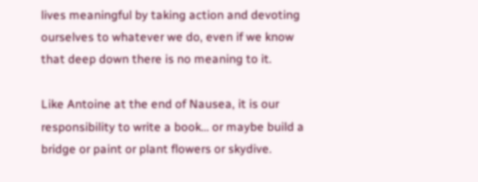lives meaningful by taking action and devoting ourselves to whatever we do, even if we know that deep down there is no meaning to it.

Like Antoine at the end of Nausea, it is our responsibility to write a book… or maybe build a bridge or paint or plant flowers or skydive.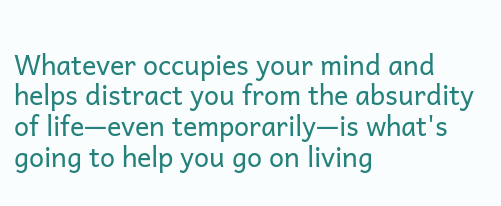Whatever occupies your mind and helps distract you from the absurdity of life—even temporarily—is what's going to help you go on living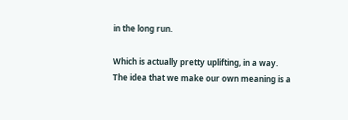in the long run.

Which is actually pretty uplifting, in a way. The idea that we make our own meaning is a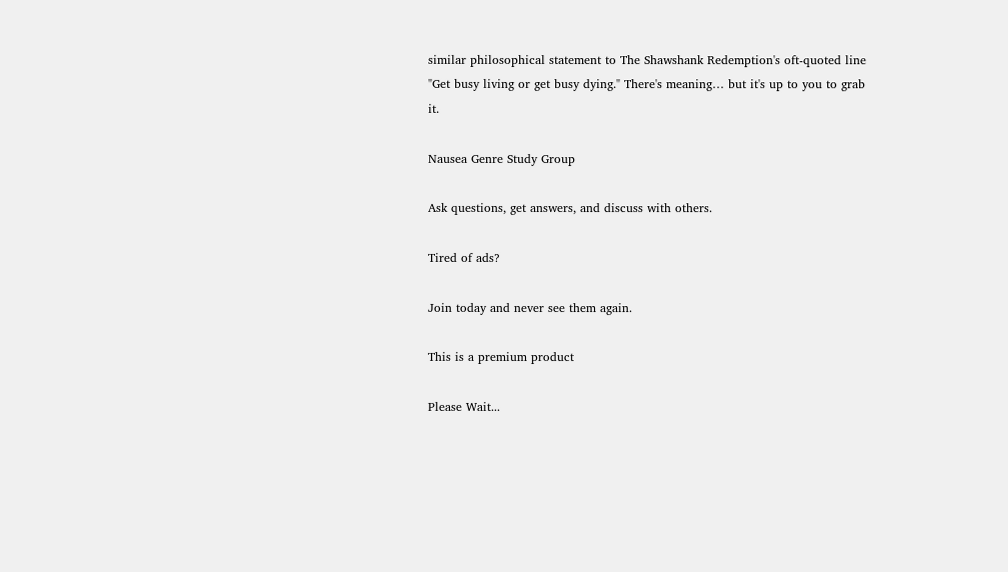similar philosophical statement to The Shawshank Redemption's oft-quoted line "Get busy living or get busy dying." There's meaning… but it's up to you to grab it.

Nausea Genre Study Group

Ask questions, get answers, and discuss with others.

Tired of ads?

Join today and never see them again.

This is a premium product

Please Wait...